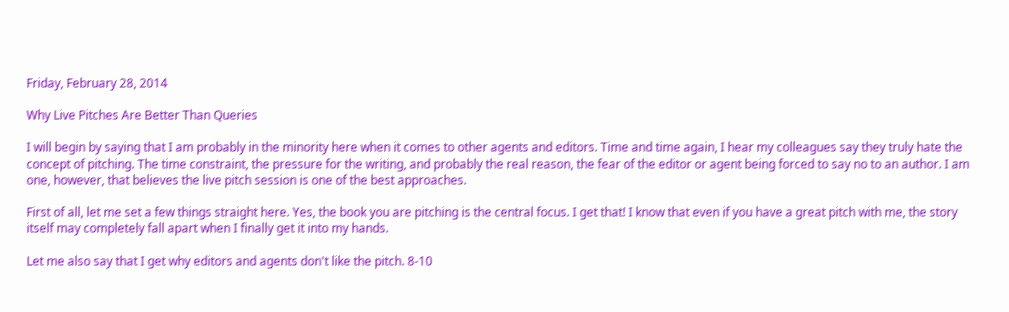Friday, February 28, 2014

Why Live Pitches Are Better Than Queries

I will begin by saying that I am probably in the minority here when it comes to other agents and editors. Time and time again, I hear my colleagues say they truly hate the concept of pitching. The time constraint, the pressure for the writing, and probably the real reason, the fear of the editor or agent being forced to say no to an author. I am one, however, that believes the live pitch session is one of the best approaches.

First of all, let me set a few things straight here. Yes, the book you are pitching is the central focus. I get that! I know that even if you have a great pitch with me, the story itself may completely fall apart when I finally get it into my hands.

Let me also say that I get why editors and agents don't like the pitch. 8-10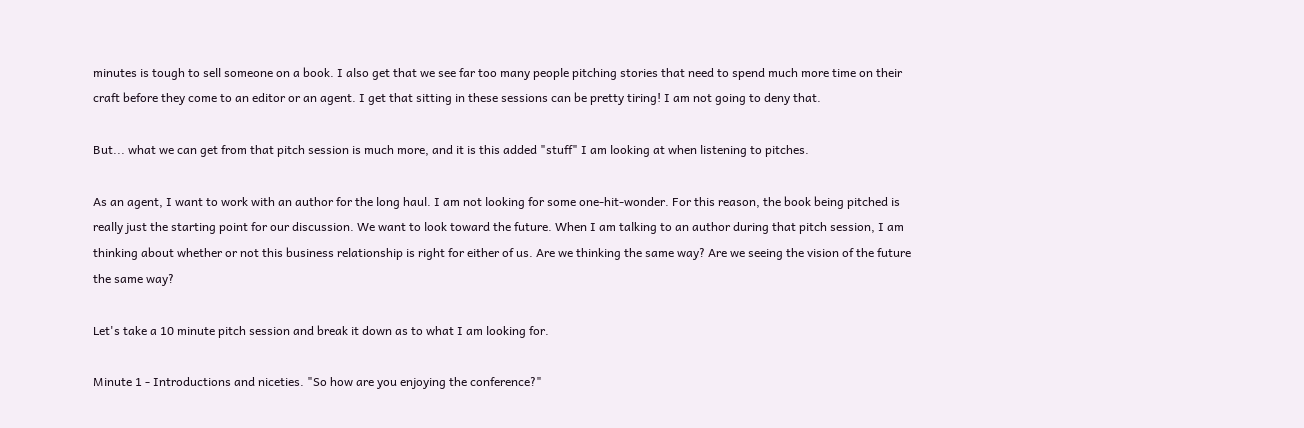minutes is tough to sell someone on a book. I also get that we see far too many people pitching stories that need to spend much more time on their craft before they come to an editor or an agent. I get that sitting in these sessions can be pretty tiring! I am not going to deny that.

But... what we can get from that pitch session is much more, and it is this added "stuff" I am looking at when listening to pitches.

As an agent, I want to work with an author for the long haul. I am not looking for some one-hit-wonder. For this reason, the book being pitched is really just the starting point for our discussion. We want to look toward the future. When I am talking to an author during that pitch session, I am thinking about whether or not this business relationship is right for either of us. Are we thinking the same way? Are we seeing the vision of the future the same way?

Let's take a 10 minute pitch session and break it down as to what I am looking for.

Minute 1 - Introductions and niceties. "So how are you enjoying the conference?"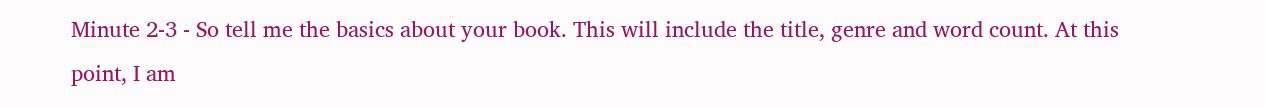Minute 2-3 - So tell me the basics about your book. This will include the title, genre and word count. At this point, I am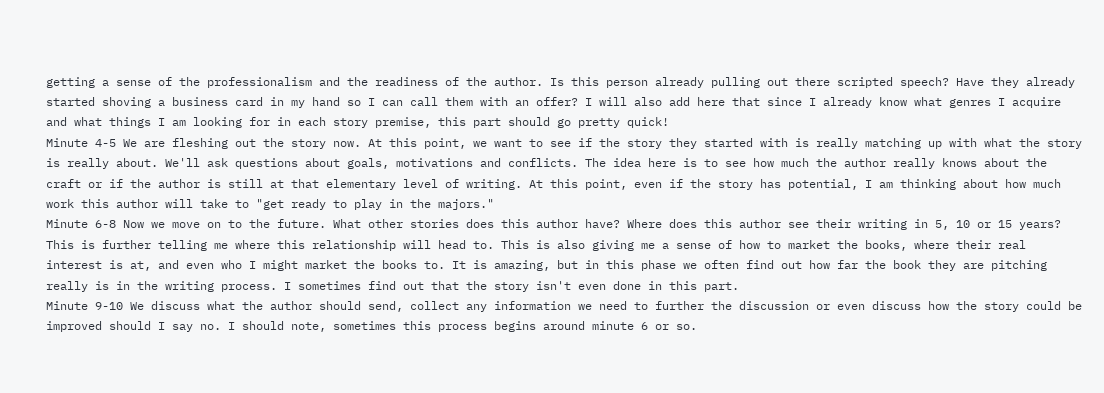getting a sense of the professionalism and the readiness of the author. Is this person already pulling out there scripted speech? Have they already started shoving a business card in my hand so I can call them with an offer? I will also add here that since I already know what genres I acquire and what things I am looking for in each story premise, this part should go pretty quick!
Minute 4-5 We are fleshing out the story now. At this point, we want to see if the story they started with is really matching up with what the story is really about. We'll ask questions about goals, motivations and conflicts. The idea here is to see how much the author really knows about the craft or if the author is still at that elementary level of writing. At this point, even if the story has potential, I am thinking about how much work this author will take to "get ready to play in the majors."
Minute 6-8 Now we move on to the future. What other stories does this author have? Where does this author see their writing in 5, 10 or 15 years? This is further telling me where this relationship will head to. This is also giving me a sense of how to market the books, where their real interest is at, and even who I might market the books to. It is amazing, but in this phase we often find out how far the book they are pitching really is in the writing process. I sometimes find out that the story isn't even done in this part.
Minute 9-10 We discuss what the author should send, collect any information we need to further the discussion or even discuss how the story could be improved should I say no. I should note, sometimes this process begins around minute 6 or so.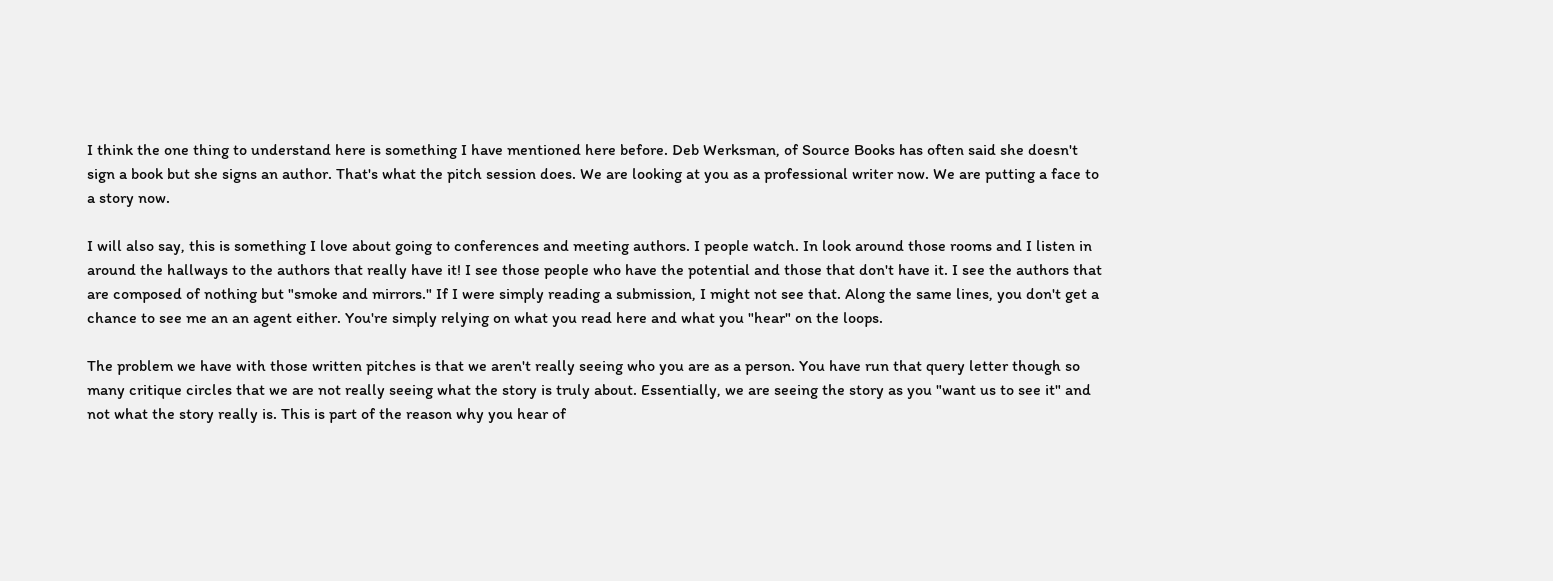I think the one thing to understand here is something I have mentioned here before. Deb Werksman, of Source Books has often said she doesn't sign a book but she signs an author. That's what the pitch session does. We are looking at you as a professional writer now. We are putting a face to a story now.

I will also say, this is something I love about going to conferences and meeting authors. I people watch. In look around those rooms and I listen in around the hallways to the authors that really have it! I see those people who have the potential and those that don't have it. I see the authors that are composed of nothing but "smoke and mirrors." If I were simply reading a submission, I might not see that. Along the same lines, you don't get a chance to see me an an agent either. You're simply relying on what you read here and what you "hear" on the loops.

The problem we have with those written pitches is that we aren't really seeing who you are as a person. You have run that query letter though so many critique circles that we are not really seeing what the story is truly about. Essentially, we are seeing the story as you "want us to see it" and not what the story really is. This is part of the reason why you hear of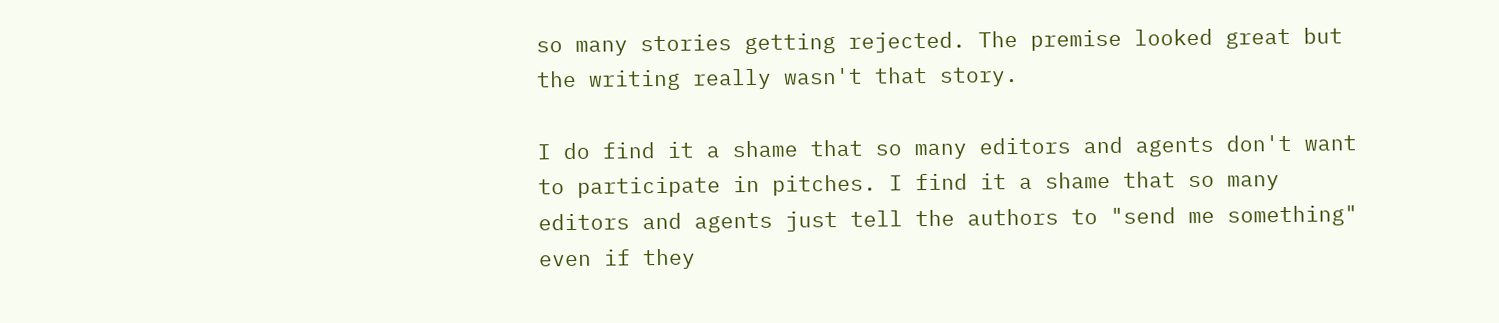so many stories getting rejected. The premise looked great but the writing really wasn't that story.

I do find it a shame that so many editors and agents don't want to participate in pitches. I find it a shame that so many editors and agents just tell the authors to "send me something" even if they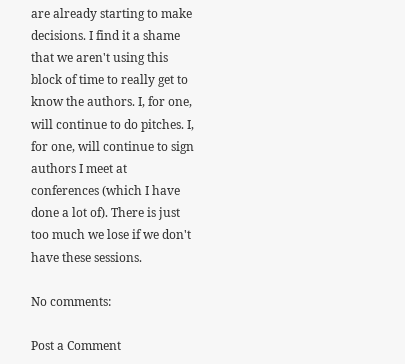are already starting to make decisions. I find it a shame that we aren't using this block of time to really get to know the authors. I, for one, will continue to do pitches. I, for one, will continue to sign authors I meet at conferences (which I have done a lot of). There is just too much we lose if we don't have these sessions.

No comments:

Post a Comment